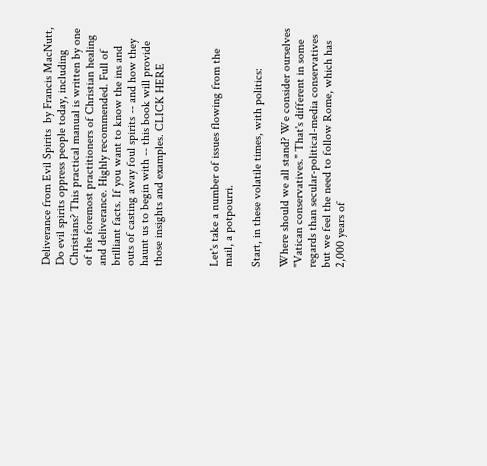Deliverance from Evil Spirits  by Francis MacNutt, Do evil spirits oppress people today, including Christians? This practical manual is written by one of the foremost practitioners of Christian healing and deliverance. Highly recommended. Full of brilliant facts. If you want to know the ins and outs of casting away foul spirits -- and how they haunt us to begin with -- this book will provide those insights and examples. CLICK HERE



Let's take a number of issues flowing from the mail, a potpourri.

Start, in these volatile times, with politics:

Where should we all stand? We consider ourselves "Vatican conservatives." That's different in some regards than secular-political-media conservatives but we feel the need to follow Rome, which has 2,000 years of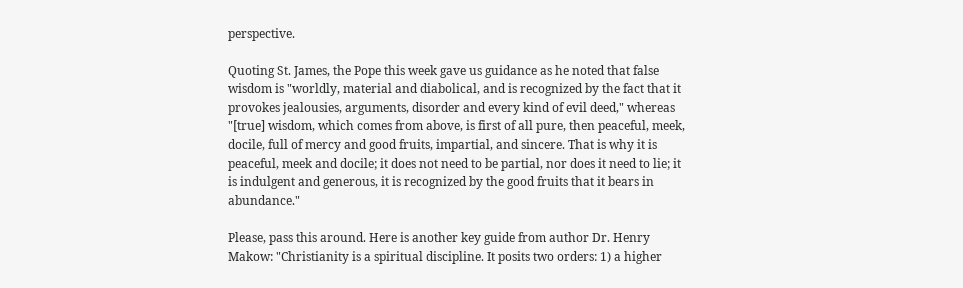perspective.

Quoting St. James, the Pope this week gave us guidance as he noted that false wisdom is "worldly, material and diabolical, and is recognized by the fact that it provokes jealousies, arguments, disorder and every kind of evil deed," whereas "[true] wisdom, which comes from above, is first of all pure, then peaceful, meek, docile, full of mercy and good fruits, impartial, and sincere. That is why it is peaceful, meek and docile; it does not need to be partial, nor does it need to lie; it is indulgent and generous, it is recognized by the good fruits that it bears in abundance."

Please, pass this around. Here is another key guide from author Dr. Henry Makow: "Christianity is a spiritual discipline. It posits two orders: 1) a higher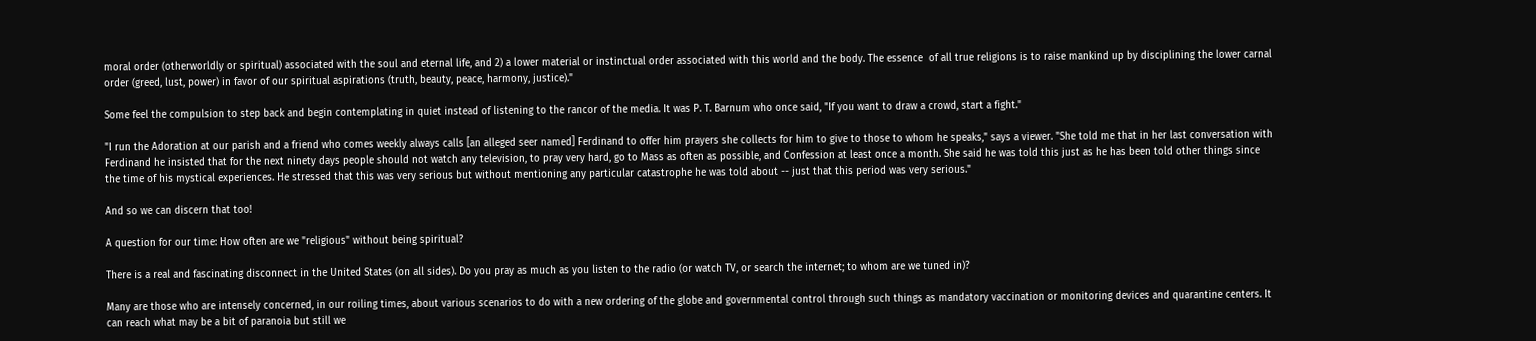moral order (otherworldly or spiritual) associated with the soul and eternal life, and 2) a lower material or instinctual order associated with this world and the body. The essence  of all true religions is to raise mankind up by disciplining the lower carnal order (greed, lust, power) in favor of our spiritual aspirations (truth, beauty, peace, harmony, justice)."

Some feel the compulsion to step back and begin contemplating in quiet instead of listening to the rancor of the media. It was P. T. Barnum who once said, "If you want to draw a crowd, start a fight."

"I run the Adoration at our parish and a friend who comes weekly always calls [an alleged seer named] Ferdinand to offer him prayers she collects for him to give to those to whom he speaks," says a viewer. "She told me that in her last conversation with Ferdinand he insisted that for the next ninety days people should not watch any television, to pray very hard, go to Mass as often as possible, and Confession at least once a month. She said he was told this just as he has been told other things since the time of his mystical experiences. He stressed that this was very serious but without mentioning any particular catastrophe he was told about -- just that this period was very serious."

And so we can discern that too!

A question for our time: How often are we "religious" without being spiritual?

There is a real and fascinating disconnect in the United States (on all sides). Do you pray as much as you listen to the radio (or watch TV, or search the internet; to whom are we tuned in)?

Many are those who are intensely concerned, in our roiling times, about various scenarios to do with a new ordering of the globe and governmental control through such things as mandatory vaccination or monitoring devices and quarantine centers. It can reach what may be a bit of paranoia but still we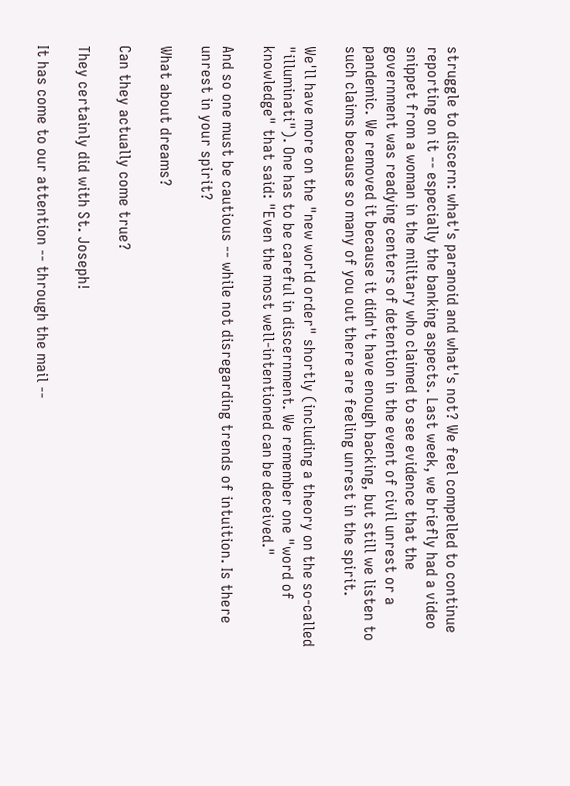struggle to discern: what's paranoid and what's not? We feel compelled to continue reporting on it -- especially the banking aspects. Last week, we briefly had a video snippet from a woman in the military who claimed to see evidence that the government was readying centers of detention in the event of civil unrest or a pandemic. We removed it because it didn't have enough backing, but still we listen to such claims because so many of you out there are feeling unrest in the spirit.

We'll have more on the "new world order" shortly (including a theory on the so-called "illuminati"). One has to be careful in discernment. We remember one "word of knowledge" that said: "Even the most well-intentioned can be deceived."

And so one must be cautious -- while not disregarding trends of intuition. Is there unrest in your spirit?

What about dreams?

Can they actually come true?

They certainly did with St. Joseph!

It has come to our attention -- through the mail --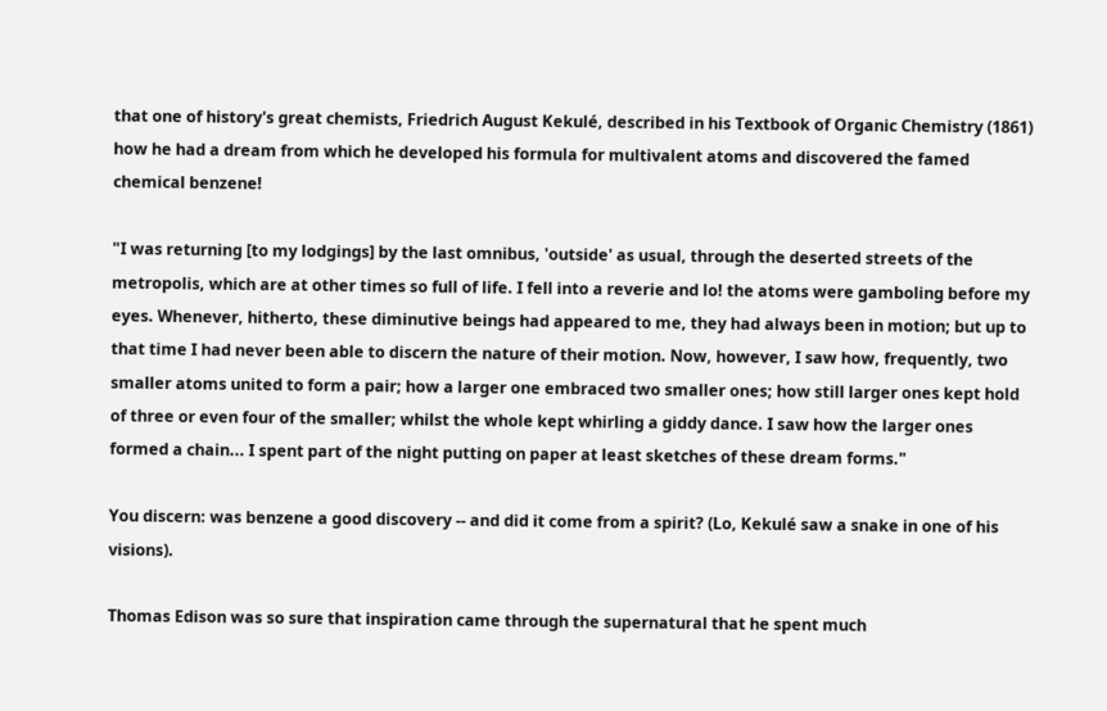that one of history's great chemists, Friedrich August Kekulé, described in his Textbook of Organic Chemistry (1861) how he had a dream from which he developed his formula for multivalent atoms and discovered the famed chemical benzene!

"I was returning [to my lodgings] by the last omnibus, 'outside' as usual, through the deserted streets of the metropolis, which are at other times so full of life. I fell into a reverie and lo! the atoms were gamboling before my eyes. Whenever, hitherto, these diminutive beings had appeared to me, they had always been in motion; but up to that time I had never been able to discern the nature of their motion. Now, however, I saw how, frequently, two smaller atoms united to form a pair; how a larger one embraced two smaller ones; how still larger ones kept hold of three or even four of the smaller; whilst the whole kept whirling a giddy dance. I saw how the larger ones formed a chain... I spent part of the night putting on paper at least sketches of these dream forms."

You discern: was benzene a good discovery -- and did it come from a spirit? (Lo, Kekulé saw a snake in one of his visions).

Thomas Edison was so sure that inspiration came through the supernatural that he spent much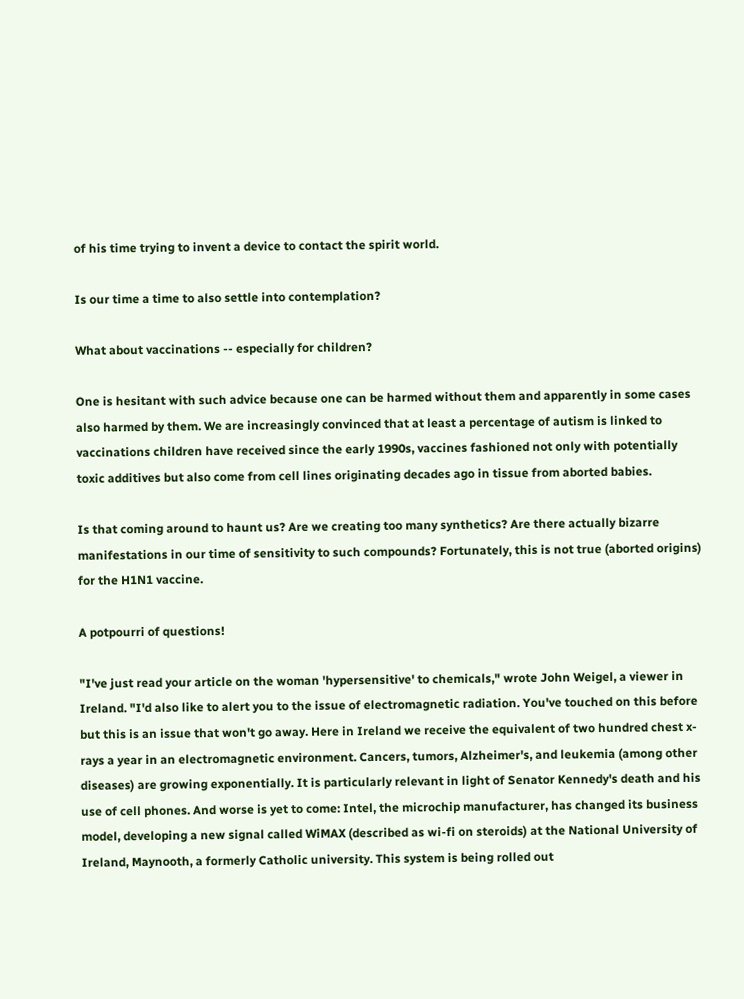of his time trying to invent a device to contact the spirit world.

Is our time a time to also settle into contemplation?

What about vaccinations -- especially for children?

One is hesitant with such advice because one can be harmed without them and apparently in some cases also harmed by them. We are increasingly convinced that at least a percentage of autism is linked to vaccinations children have received since the early 1990s, vaccines fashioned not only with potentially toxic additives but also come from cell lines originating decades ago in tissue from aborted babies.

Is that coming around to haunt us? Are we creating too many synthetics? Are there actually bizarre manifestations in our time of sensitivity to such compounds? Fortunately, this is not true (aborted origins) for the H1N1 vaccine.

A potpourri of questions!

"I've just read your article on the woman 'hypersensitive' to chemicals," wrote John Weigel, a viewer in Ireland. "I'd also like to alert you to the issue of electromagnetic radiation. You've touched on this before but this is an issue that won't go away. Here in Ireland we receive the equivalent of two hundred chest x-rays a year in an electromagnetic environment. Cancers, tumors, Alzheimer's, and leukemia (among other diseases) are growing exponentially. It is particularly relevant in light of Senator Kennedy's death and his use of cell phones. And worse is yet to come: Intel, the microchip manufacturer, has changed its business model, developing a new signal called WiMAX (described as wi-fi on steroids) at the National University of Ireland, Maynooth, a formerly Catholic university. This system is being rolled out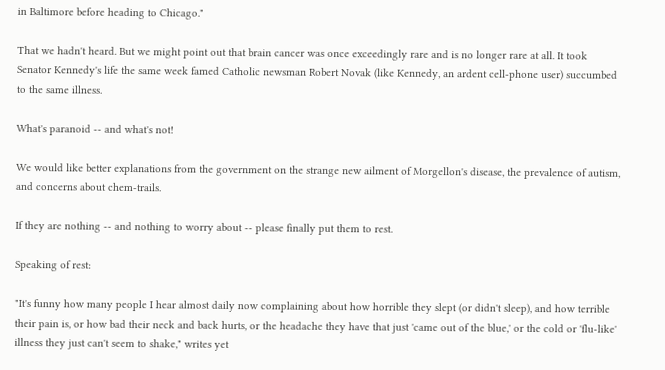in Baltimore before heading to Chicago."

That we hadn't heard. But we might point out that brain cancer was once exceedingly rare and is no longer rare at all. It took Senator Kennedy's life the same week famed Catholic newsman Robert Novak (like Kennedy, an ardent cell-phone user) succumbed to the same illness.

What's paranoid -- and what's not!

We would like better explanations from the government on the strange new ailment of Morgellon's disease, the prevalence of autism, and concerns about chem-trails.

If they are nothing -- and nothing to worry about -- please finally put them to rest.

Speaking of rest:

"It's funny how many people I hear almost daily now complaining about how horrible they slept (or didn't sleep), and how terrible their pain is, or how bad their neck and back hurts, or the headache they have that just 'came out of the blue,' or the cold or 'flu-like' illness they just can't seem to shake," writes yet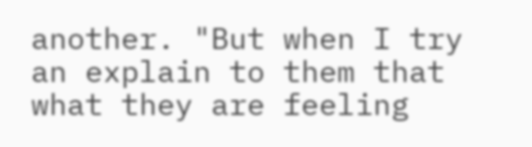another. "But when I try an explain to them that what they are feeling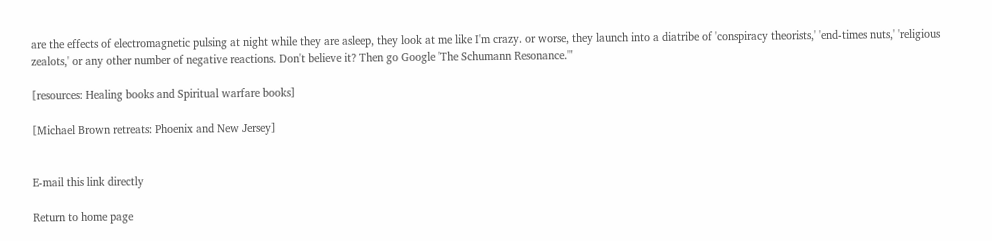are the effects of electromagnetic pulsing at night while they are asleep, they look at me like I'm crazy. or worse, they launch into a diatribe of 'conspiracy theorists,' 'end-times nuts,' 'religious zealots,' or any other number of negative reactions. Don't believe it? Then go Google 'The Schumann Resonance.'"

[resources: Healing books and Spiritual warfare books]

[Michael Brown retreats: Phoenix and New Jersey]


E-mail this link directly

Return to home page